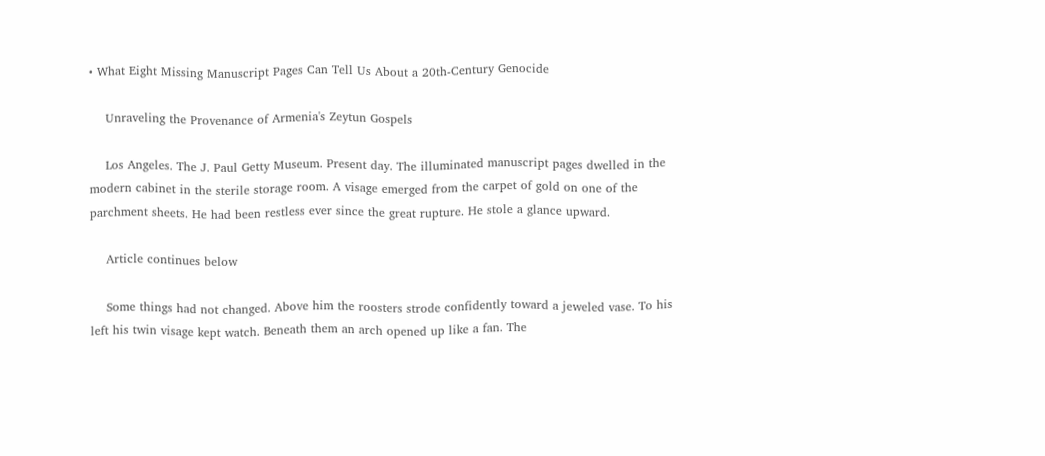• What Eight Missing Manuscript Pages Can Tell Us About a 20th-Century Genocide

    Unraveling the Provenance of Armenia's Zeytun Gospels

    Los Angeles. The J. Paul Getty Museum. Present day. The illuminated manuscript pages dwelled in the modern cabinet in the sterile storage room. A visage emerged from the carpet of gold on one of the parchment sheets. He had been restless ever since the great rupture. He stole a glance upward.

    Article continues below

    Some things had not changed. Above him the roosters strode confidently toward a jeweled vase. To his left his twin visage kept watch. Beneath them an arch opened up like a fan. The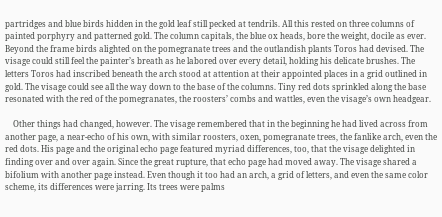partridges and blue birds hidden in the gold leaf still pecked at tendrils. All this rested on three columns of painted porphyry and patterned gold. The column capitals, the blue ox heads, bore the weight, docile as ever. Beyond the frame birds alighted on the pomegranate trees and the outlandish plants Toros had devised. The visage could still feel the painter’s breath as he labored over every detail, holding his delicate brushes. The letters Toros had inscribed beneath the arch stood at attention at their appointed places in a grid outlined in gold. The visage could see all the way down to the base of the columns. Tiny red dots sprinkled along the base resonated with the red of the pomegranates, the roosters’ combs and wattles, even the visage’s own headgear.

    Other things had changed, however. The visage remembered that in the beginning he had lived across from another page, a near-echo of his own, with similar roosters, oxen, pomegranate trees, the fanlike arch, even the red dots. His page and the original echo page featured myriad differences, too, that the visage delighted in finding over and over again. Since the great rupture, that echo page had moved away. The visage shared a bifolium with another page instead. Even though it too had an arch, a grid of letters, and even the same color scheme, its differences were jarring. Its trees were palms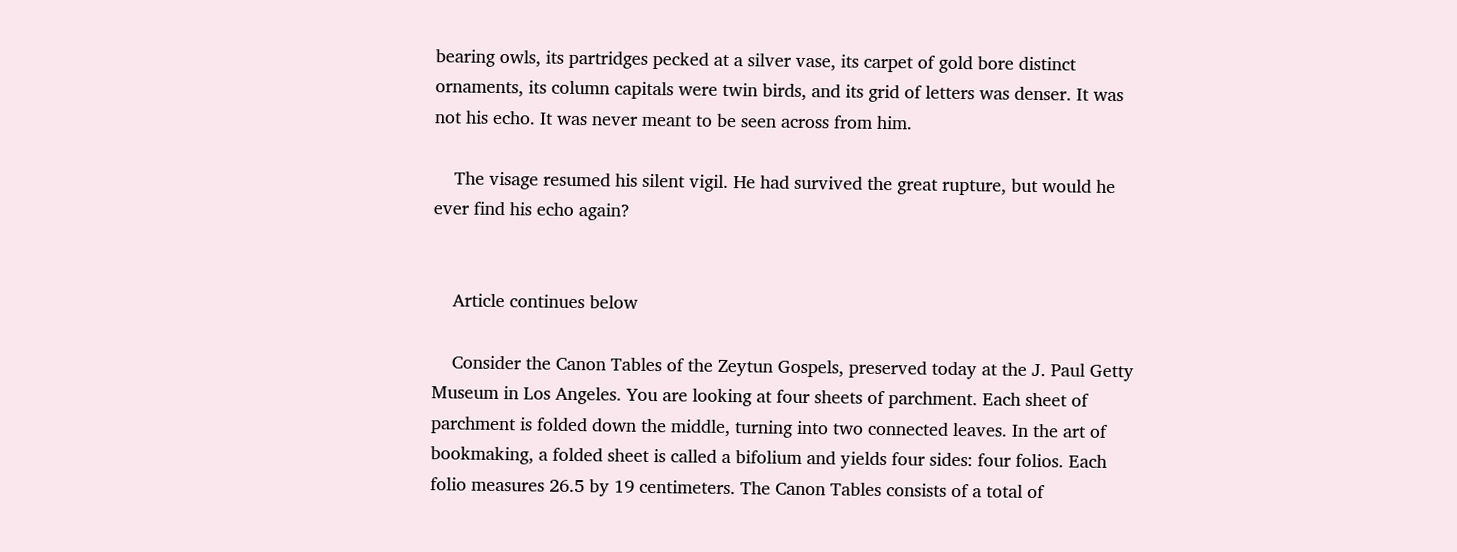bearing owls, its partridges pecked at a silver vase, its carpet of gold bore distinct ornaments, its column capitals were twin birds, and its grid of letters was denser. It was not his echo. It was never meant to be seen across from him.

    The visage resumed his silent vigil. He had survived the great rupture, but would he ever find his echo again?


    Article continues below

    Consider the Canon Tables of the Zeytun Gospels, preserved today at the J. Paul Getty Museum in Los Angeles. You are looking at four sheets of parchment. Each sheet of parchment is folded down the middle, turning into two connected leaves. In the art of bookmaking, a folded sheet is called a bifolium and yields four sides: four folios. Each folio measures 26.5 by 19 centimeters. The Canon Tables consists of a total of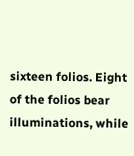sixteen folios. Eight of the folios bear illuminations, while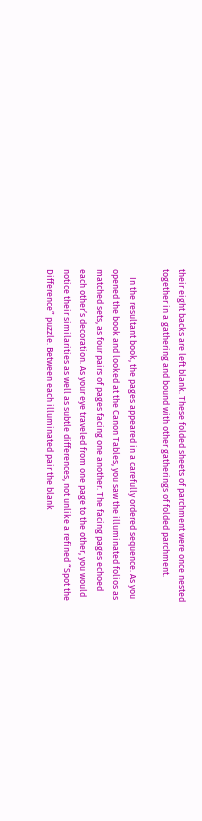their eight backs are left blank. These folded sheets of parchment were once nested together in a gathering and bound with other gatherings of folded parchment.

    In the resultant book, the pages appeared in a carefully ordered sequence. As you opened the book and looked at the Canon Tables, you saw the illuminated folios as matched sets, as four pairs of pages facing one another. The facing pages echoed each other’s decoration. As your eye traveled from one page to the other, you would notice their similarities as well as subtle differences, not unlike a refined “Spot the Difference” puzzle. Between each illuminated pair the blank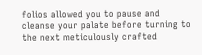folios allowed you to pause and cleanse your palate before turning to the next meticulously crafted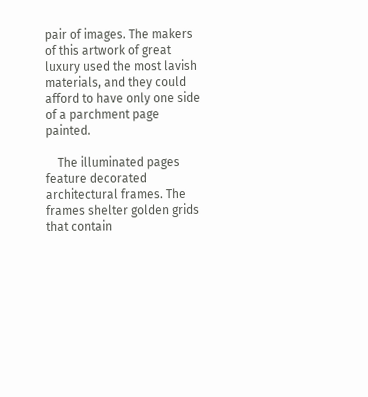pair of images. The makers of this artwork of great luxury used the most lavish materials, and they could afford to have only one side of a parchment page painted.

    The illuminated pages feature decorated architectural frames. The frames shelter golden grids that contain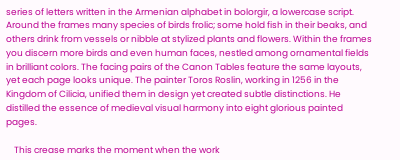series of letters written in the Armenian alphabet in bolorgir, a lowercase script. Around the frames many species of birds frolic; some hold fish in their beaks, and others drink from vessels or nibble at stylized plants and flowers. Within the frames you discern more birds and even human faces, nestled among ornamental fields in brilliant colors. The facing pairs of the Canon Tables feature the same layouts, yet each page looks unique. The painter Toros Roslin, working in 1256 in the Kingdom of Cilicia, unified them in design yet created subtle distinctions. He distilled the essence of medieval visual harmony into eight glorious painted pages.

    This crease marks the moment when the work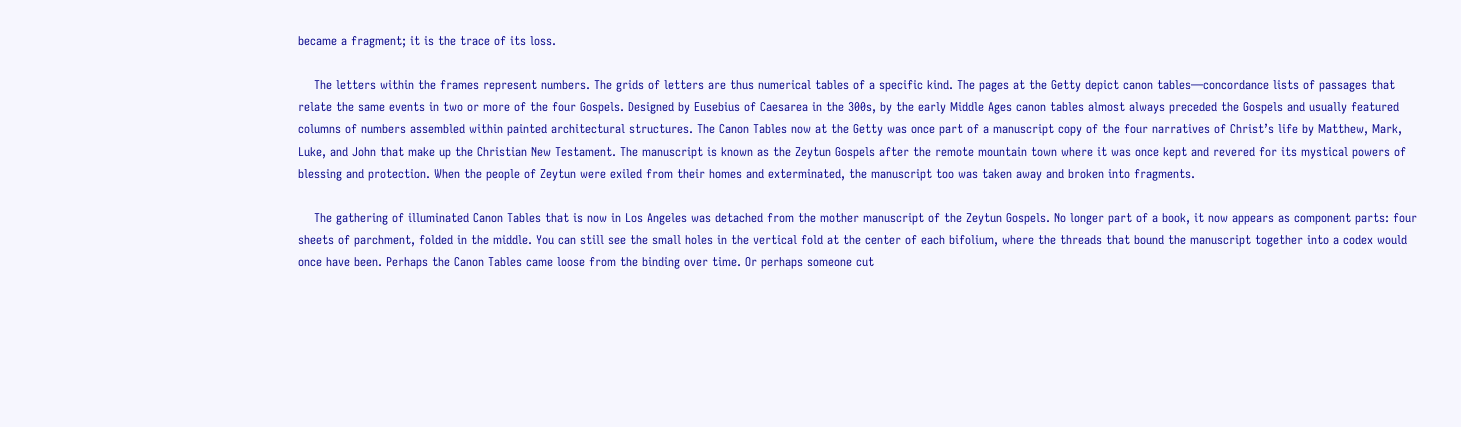became a fragment; it is the trace of its loss.

    The letters within the frames represent numbers. The grids of letters are thus numerical tables of a specific kind. The pages at the Getty depict canon tables—concordance lists of passages that relate the same events in two or more of the four Gospels. Designed by Eusebius of Caesarea in the 300s, by the early Middle Ages canon tables almost always preceded the Gospels and usually featured columns of numbers assembled within painted architectural structures. The Canon Tables now at the Getty was once part of a manuscript copy of the four narratives of Christ’s life by Matthew, Mark, Luke, and John that make up the Christian New Testament. The manuscript is known as the Zeytun Gospels after the remote mountain town where it was once kept and revered for its mystical powers of blessing and protection. When the people of Zeytun were exiled from their homes and exterminated, the manuscript too was taken away and broken into fragments.

    The gathering of illuminated Canon Tables that is now in Los Angeles was detached from the mother manuscript of the Zeytun Gospels. No longer part of a book, it now appears as component parts: four sheets of parchment, folded in the middle. You can still see the small holes in the vertical fold at the center of each bifolium, where the threads that bound the manuscript together into a codex would once have been. Perhaps the Canon Tables came loose from the binding over time. Or perhaps someone cut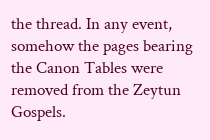the thread. In any event, somehow the pages bearing the Canon Tables were removed from the Zeytun Gospels.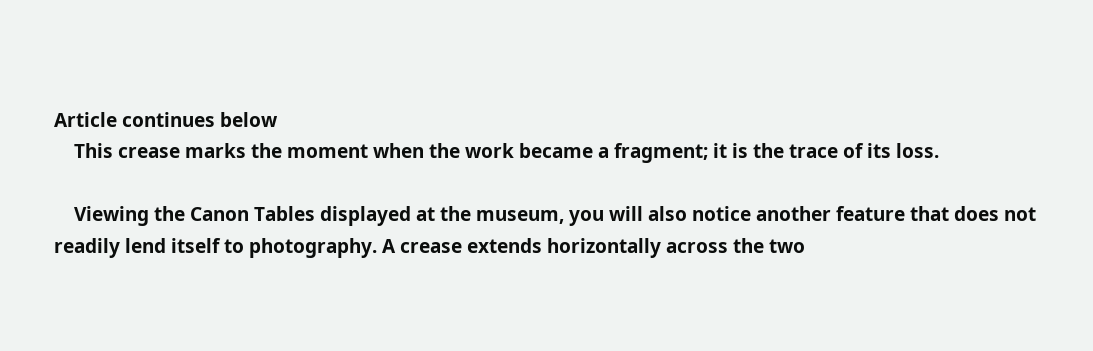Article continues below
    This crease marks the moment when the work became a fragment; it is the trace of its loss.

    Viewing the Canon Tables displayed at the museum, you will also notice another feature that does not readily lend itself to photography. A crease extends horizontally across the two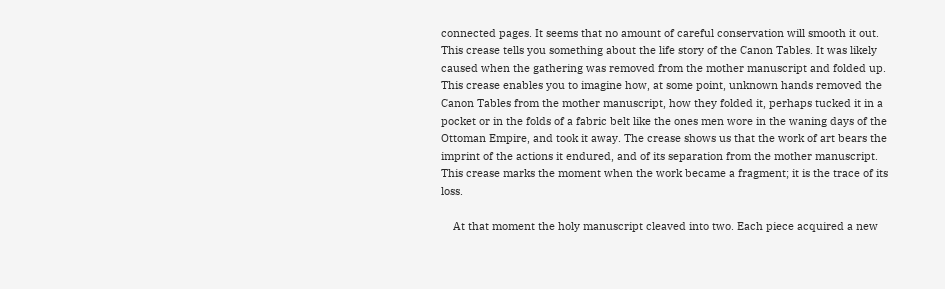connected pages. It seems that no amount of careful conservation will smooth it out. This crease tells you something about the life story of the Canon Tables. It was likely caused when the gathering was removed from the mother manuscript and folded up. This crease enables you to imagine how, at some point, unknown hands removed the Canon Tables from the mother manuscript, how they folded it, perhaps tucked it in a pocket or in the folds of a fabric belt like the ones men wore in the waning days of the Ottoman Empire, and took it away. The crease shows us that the work of art bears the imprint of the actions it endured, and of its separation from the mother manuscript. This crease marks the moment when the work became a fragment; it is the trace of its loss.

    At that moment the holy manuscript cleaved into two. Each piece acquired a new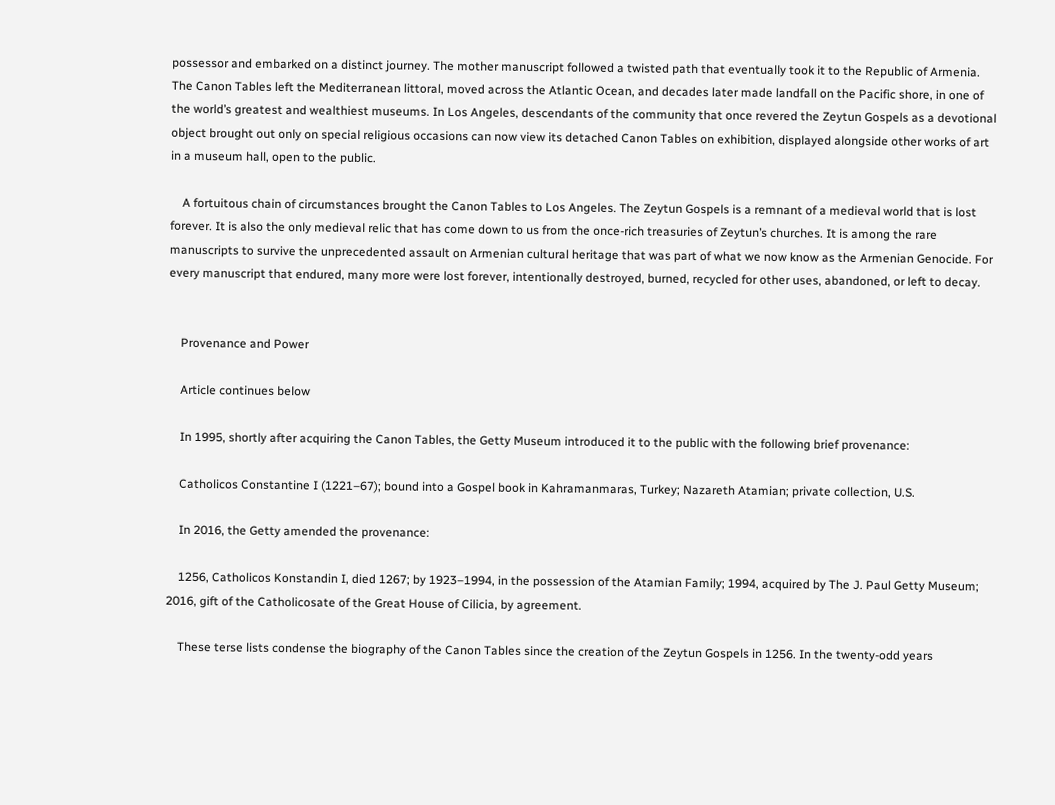possessor and embarked on a distinct journey. The mother manuscript followed a twisted path that eventually took it to the Republic of Armenia. The Canon Tables left the Mediterranean littoral, moved across the Atlantic Ocean, and decades later made landfall on the Pacific shore, in one of the world’s greatest and wealthiest museums. In Los Angeles, descendants of the community that once revered the Zeytun Gospels as a devotional object brought out only on special religious occasions can now view its detached Canon Tables on exhibition, displayed alongside other works of art in a museum hall, open to the public.

    A fortuitous chain of circumstances brought the Canon Tables to Los Angeles. The Zeytun Gospels is a remnant of a medieval world that is lost forever. It is also the only medieval relic that has come down to us from the once-rich treasuries of Zeytun’s churches. It is among the rare manuscripts to survive the unprecedented assault on Armenian cultural heritage that was part of what we now know as the Armenian Genocide. For every manuscript that endured, many more were lost forever, intentionally destroyed, burned, recycled for other uses, abandoned, or left to decay.


    Provenance and Power

    Article continues below

    In 1995, shortly after acquiring the Canon Tables, the Getty Museum introduced it to the public with the following brief provenance:

    Catholicos Constantine I (1221–67); bound into a Gospel book in Kahramanmaras, Turkey; Nazareth Atamian; private collection, U.S.

    In 2016, the Getty amended the provenance:

    1256, Catholicos Konstandin I, died 1267; by 1923–1994, in the possession of the Atamian Family; 1994, acquired by The J. Paul Getty Museum; 2016, gift of the Catholicosate of the Great House of Cilicia, by agreement.

    These terse lists condense the biography of the Canon Tables since the creation of the Zeytun Gospels in 1256. In the twenty-odd years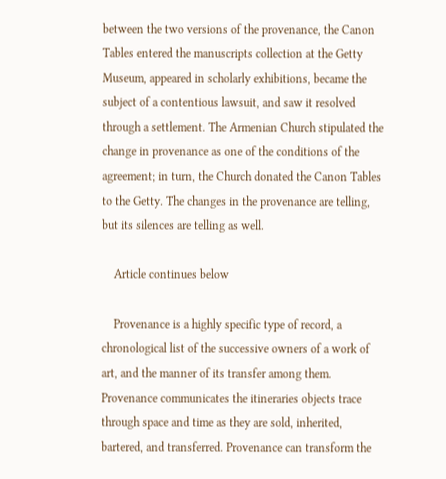between the two versions of the provenance, the Canon Tables entered the manuscripts collection at the Getty Museum, appeared in scholarly exhibitions, became the subject of a contentious lawsuit, and saw it resolved through a settlement. The Armenian Church stipulated the change in provenance as one of the conditions of the agreement; in turn, the Church donated the Canon Tables to the Getty. The changes in the provenance are telling, but its silences are telling as well.

    Article continues below

    Provenance is a highly specific type of record, a chronological list of the successive owners of a work of art, and the manner of its transfer among them. Provenance communicates the itineraries objects trace through space and time as they are sold, inherited, bartered, and transferred. Provenance can transform the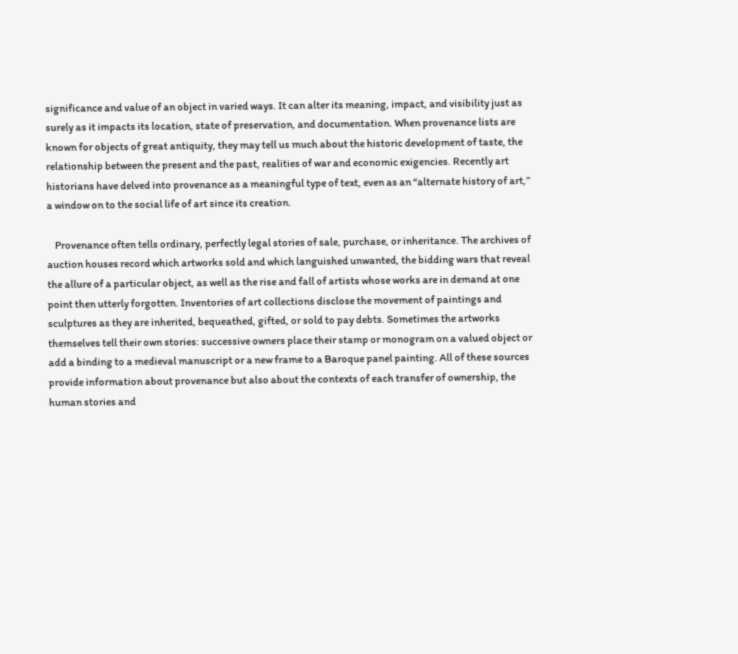significance and value of an object in varied ways. It can alter its meaning, impact, and visibility just as surely as it impacts its location, state of preservation, and documentation. When provenance lists are known for objects of great antiquity, they may tell us much about the historic development of taste, the relationship between the present and the past, realities of war and economic exigencies. Recently art historians have delved into provenance as a meaningful type of text, even as an “alternate history of art,” a window on to the social life of art since its creation.

    Provenance often tells ordinary, perfectly legal stories of sale, purchase, or inheritance. The archives of auction houses record which artworks sold and which languished unwanted, the bidding wars that reveal the allure of a particular object, as well as the rise and fall of artists whose works are in demand at one point then utterly forgotten. Inventories of art collections disclose the movement of paintings and sculptures as they are inherited, bequeathed, gifted, or sold to pay debts. Sometimes the artworks themselves tell their own stories: successive owners place their stamp or monogram on a valued object or add a binding to a medieval manuscript or a new frame to a Baroque panel painting. All of these sources provide information about provenance but also about the contexts of each transfer of ownership, the human stories and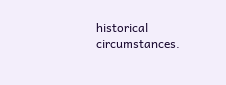historical circumstances.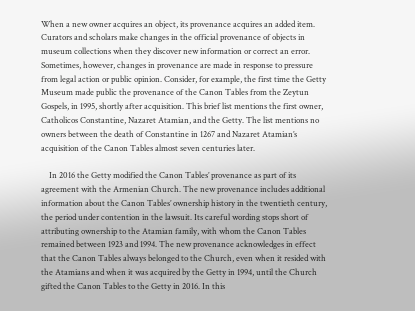When a new owner acquires an object, its provenance acquires an added item. Curators and scholars make changes in the official provenance of objects in museum collections when they discover new information or correct an error. Sometimes, however, changes in provenance are made in response to pressure from legal action or public opinion. Consider, for example, the first time the Getty Museum made public the provenance of the Canon Tables from the Zeytun Gospels, in 1995, shortly after acquisition. This brief list mentions the first owner, Catholicos Constantine, Nazaret Atamian, and the Getty. The list mentions no owners between the death of Constantine in 1267 and Nazaret Atamian’s acquisition of the Canon Tables almost seven centuries later.

    In 2016 the Getty modified the Canon Tables’ provenance as part of its agreement with the Armenian Church. The new provenance includes additional information about the Canon Tables’ ownership history in the twentieth century, the period under contention in the lawsuit. Its careful wording stops short of attributing ownership to the Atamian family, with whom the Canon Tables remained between 1923 and 1994. The new provenance acknowledges in effect that the Canon Tables always belonged to the Church, even when it resided with the Atamians and when it was acquired by the Getty in 1994, until the Church gifted the Canon Tables to the Getty in 2016. In this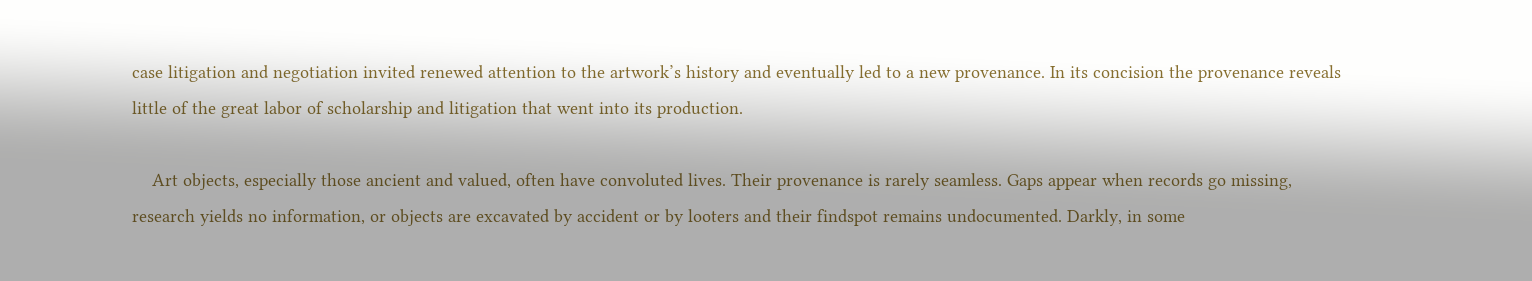case litigation and negotiation invited renewed attention to the artwork’s history and eventually led to a new provenance. In its concision the provenance reveals little of the great labor of scholarship and litigation that went into its production.

    Art objects, especially those ancient and valued, often have convoluted lives. Their provenance is rarely seamless. Gaps appear when records go missing, research yields no information, or objects are excavated by accident or by looters and their findspot remains undocumented. Darkly, in some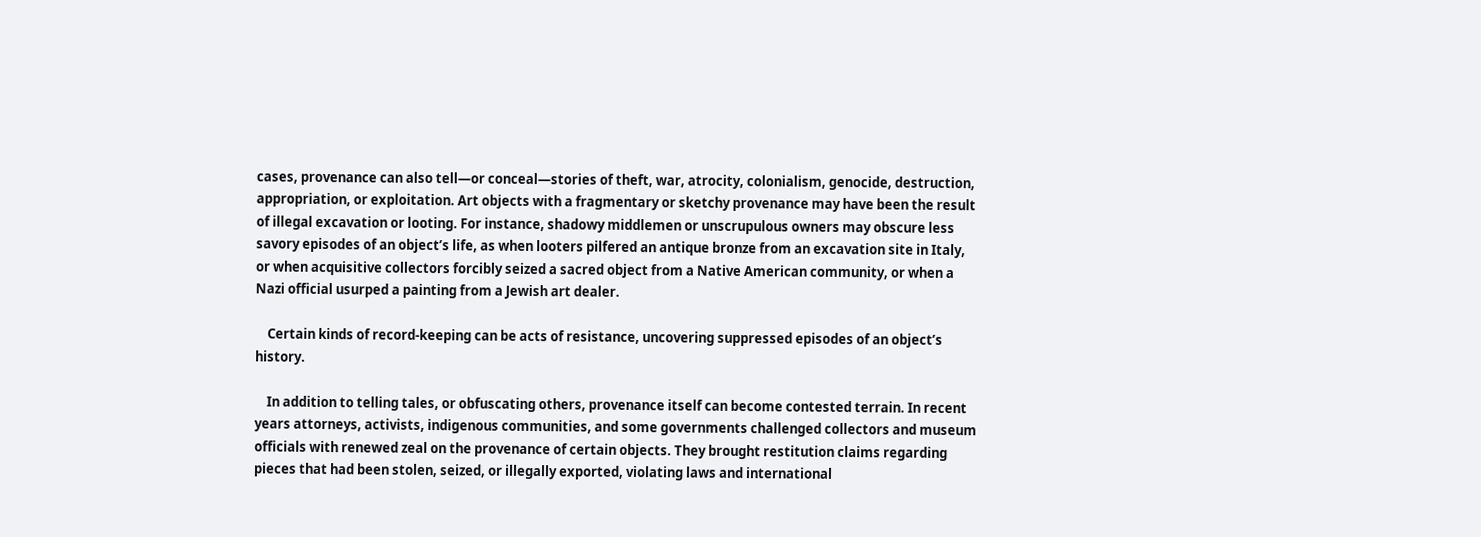cases, provenance can also tell—or conceal—stories of theft, war, atrocity, colonialism, genocide, destruction, appropriation, or exploitation. Art objects with a fragmentary or sketchy provenance may have been the result of illegal excavation or looting. For instance, shadowy middlemen or unscrupulous owners may obscure less savory episodes of an object’s life, as when looters pilfered an antique bronze from an excavation site in Italy, or when acquisitive collectors forcibly seized a sacred object from a Native American community, or when a Nazi official usurped a painting from a Jewish art dealer.

    Certain kinds of record-keeping can be acts of resistance, uncovering suppressed episodes of an object’s history.

    In addition to telling tales, or obfuscating others, provenance itself can become contested terrain. In recent years attorneys, activists, indigenous communities, and some governments challenged collectors and museum officials with renewed zeal on the provenance of certain objects. They brought restitution claims regarding pieces that had been stolen, seized, or illegally exported, violating laws and international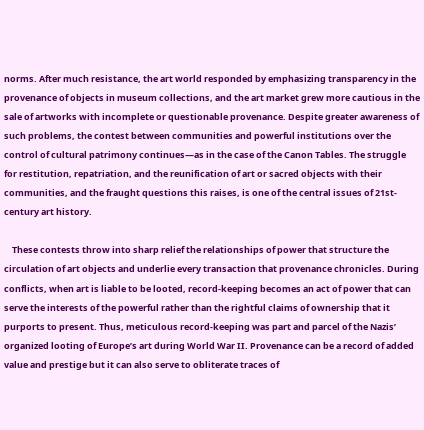norms. After much resistance, the art world responded by emphasizing transparency in the provenance of objects in museum collections, and the art market grew more cautious in the sale of artworks with incomplete or questionable provenance. Despite greater awareness of such problems, the contest between communities and powerful institutions over the control of cultural patrimony continues—as in the case of the Canon Tables. The struggle for restitution, repatriation, and the reunification of art or sacred objects with their communities, and the fraught questions this raises, is one of the central issues of 21st-century art history.

    These contests throw into sharp relief the relationships of power that structure the circulation of art objects and underlie every transaction that provenance chronicles. During conflicts, when art is liable to be looted, record-keeping becomes an act of power that can serve the interests of the powerful rather than the rightful claims of ownership that it purports to present. Thus, meticulous record-keeping was part and parcel of the Nazis’ organized looting of Europe’s art during World War II. Provenance can be a record of added value and prestige but it can also serve to obliterate traces of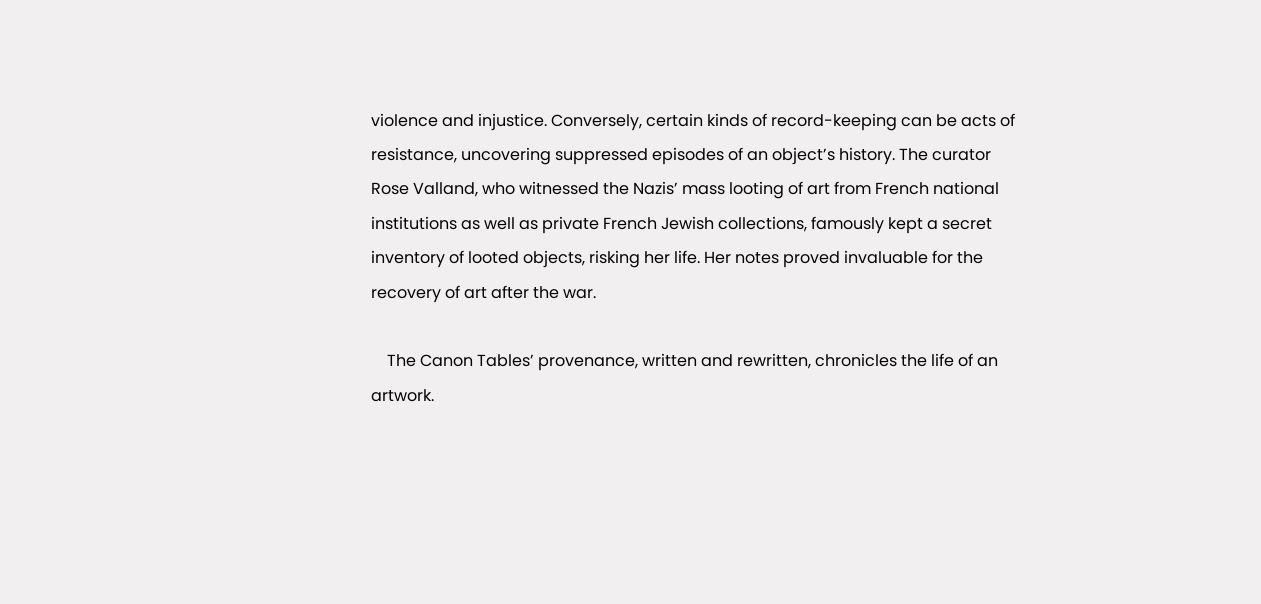violence and injustice. Conversely, certain kinds of record-keeping can be acts of resistance, uncovering suppressed episodes of an object’s history. The curator Rose Valland, who witnessed the Nazis’ mass looting of art from French national institutions as well as private French Jewish collections, famously kept a secret inventory of looted objects, risking her life. Her notes proved invaluable for the recovery of art after the war.

    The Canon Tables’ provenance, written and rewritten, chronicles the life of an artwork.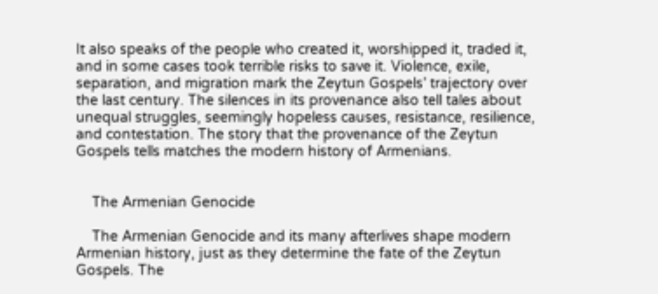It also speaks of the people who created it, worshipped it, traded it, and in some cases took terrible risks to save it. Violence, exile, separation, and migration mark the Zeytun Gospels’ trajectory over the last century. The silences in its provenance also tell tales about unequal struggles, seemingly hopeless causes, resistance, resilience, and contestation. The story that the provenance of the Zeytun Gospels tells matches the modern history of Armenians.


    The Armenian Genocide

    The Armenian Genocide and its many afterlives shape modern Armenian history, just as they determine the fate of the Zeytun Gospels. The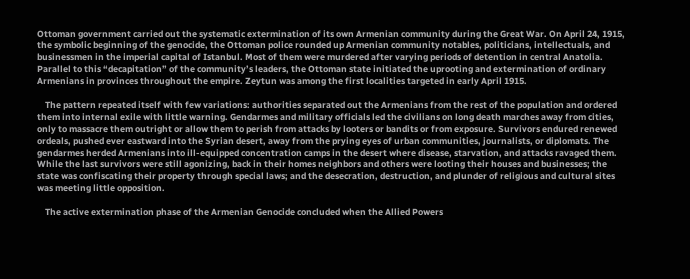Ottoman government carried out the systematic extermination of its own Armenian community during the Great War. On April 24, 1915, the symbolic beginning of the genocide, the Ottoman police rounded up Armenian community notables, politicians, intellectuals, and businessmen in the imperial capital of Istanbul. Most of them were murdered after varying periods of detention in central Anatolia. Parallel to this “decapitation” of the community’s leaders, the Ottoman state initiated the uprooting and extermination of ordinary Armenians in provinces throughout the empire. Zeytun was among the first localities targeted in early April 1915.

    The pattern repeated itself with few variations: authorities separated out the Armenians from the rest of the population and ordered them into internal exile with little warning. Gendarmes and military officials led the civilians on long death marches away from cities, only to massacre them outright or allow them to perish from attacks by looters or bandits or from exposure. Survivors endured renewed ordeals, pushed ever eastward into the Syrian desert, away from the prying eyes of urban communities, journalists, or diplomats. The gendarmes herded Armenians into ill-equipped concentration camps in the desert where disease, starvation, and attacks ravaged them. While the last survivors were still agonizing, back in their homes neighbors and others were looting their houses and businesses; the state was confiscating their property through special laws; and the desecration, destruction, and plunder of religious and cultural sites was meeting little opposition.

    The active extermination phase of the Armenian Genocide concluded when the Allied Powers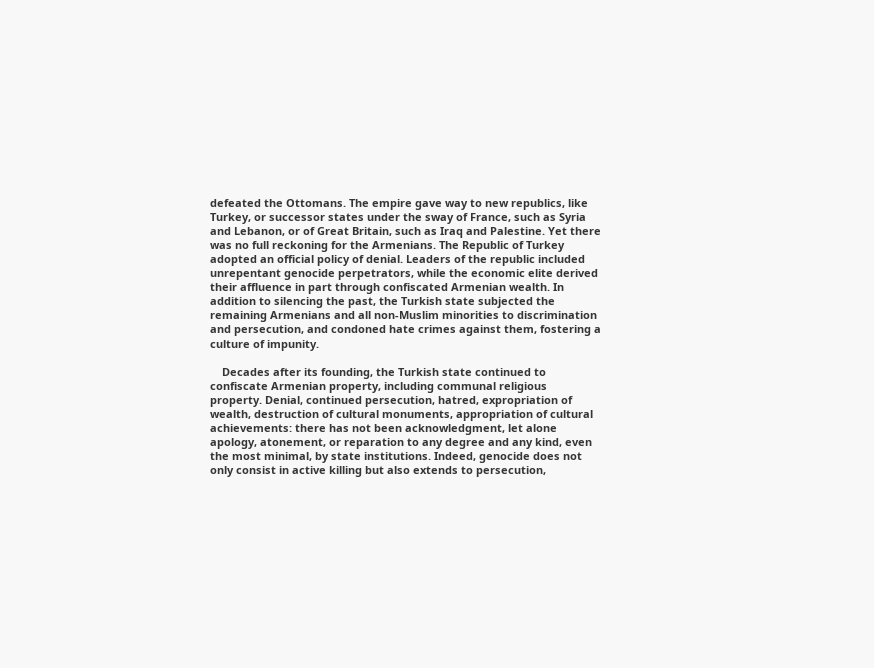defeated the Ottomans. The empire gave way to new republics, like Turkey, or successor states under the sway of France, such as Syria and Lebanon, or of Great Britain, such as Iraq and Palestine. Yet there was no full reckoning for the Armenians. The Republic of Turkey adopted an official policy of denial. Leaders of the republic included unrepentant genocide perpetrators, while the economic elite derived their affluence in part through confiscated Armenian wealth. In addition to silencing the past, the Turkish state subjected the remaining Armenians and all non-Muslim minorities to discrimination and persecution, and condoned hate crimes against them, fostering a culture of impunity.

    Decades after its founding, the Turkish state continued to confiscate Armenian property, including communal religious property. Denial, continued persecution, hatred, expropriation of wealth, destruction of cultural monuments, appropriation of cultural achievements: there has not been acknowledgment, let alone apology, atonement, or reparation to any degree and any kind, even the most minimal, by state institutions. Indeed, genocide does not only consist in active killing but also extends to persecution,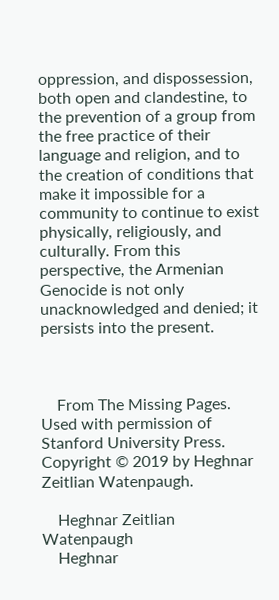oppression, and dispossession, both open and clandestine, to the prevention of a group from the free practice of their language and religion, and to the creation of conditions that make it impossible for a community to continue to exist physically, religiously, and culturally. From this perspective, the Armenian Genocide is not only unacknowledged and denied; it persists into the present.



    From The Missing Pages. Used with permission of Stanford University Press. Copyright © 2019 by Heghnar Zeitlian Watenpaugh.

    Heghnar Zeitlian Watenpaugh
    Heghnar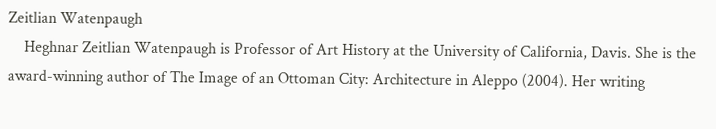Zeitlian Watenpaugh
    Heghnar Zeitlian Watenpaugh is Professor of Art History at the University of California, Davis. She is the award-winning author of The Image of an Ottoman City: Architecture in Aleppo (2004). Her writing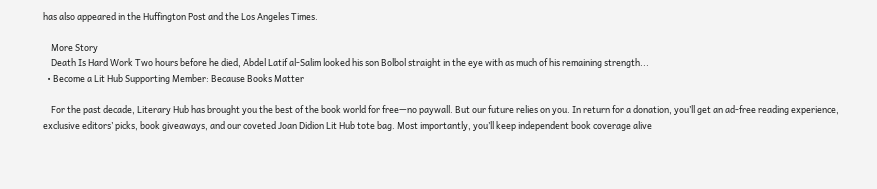has also appeared in the Huffington Post and the Los Angeles Times.

    More Story
    Death Is Hard Work Two hours before he died, Abdel Latif al-Salim looked his son Bolbol straight in the eye with as much of his remaining strength...
  • Become a Lit Hub Supporting Member: Because Books Matter

    For the past decade, Literary Hub has brought you the best of the book world for free—no paywall. But our future relies on you. In return for a donation, you’ll get an ad-free reading experience, exclusive editors’ picks, book giveaways, and our coveted Joan Didion Lit Hub tote bag. Most importantly, you’ll keep independent book coverage alive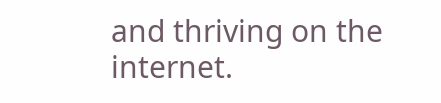and thriving on the internet.